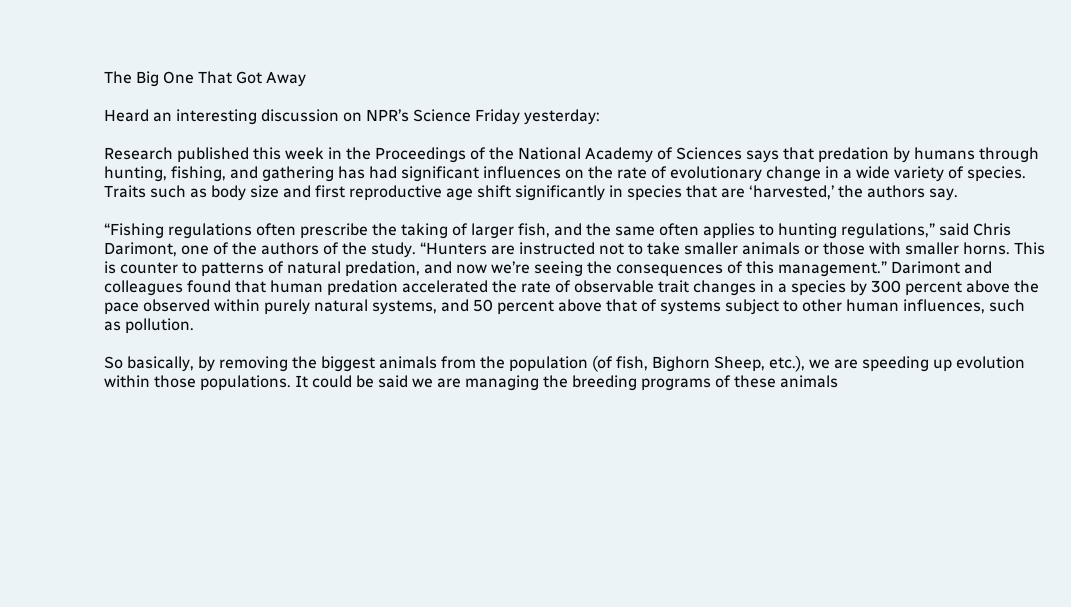The Big One That Got Away

Heard an interesting discussion on NPR’s Science Friday yesterday:

Research published this week in the Proceedings of the National Academy of Sciences says that predation by humans through hunting, fishing, and gathering has had significant influences on the rate of evolutionary change in a wide variety of species. Traits such as body size and first reproductive age shift significantly in species that are ‘harvested,’ the authors say.

“Fishing regulations often prescribe the taking of larger fish, and the same often applies to hunting regulations,” said Chris Darimont, one of the authors of the study. “Hunters are instructed not to take smaller animals or those with smaller horns. This is counter to patterns of natural predation, and now we’re seeing the consequences of this management.” Darimont and colleagues found that human predation accelerated the rate of observable trait changes in a species by 300 percent above the pace observed within purely natural systems, and 50 percent above that of systems subject to other human influences, such as pollution.

So basically, by removing the biggest animals from the population (of fish, Bighorn Sheep, etc.), we are speeding up evolution within those populations. It could be said we are managing the breeding programs of these animals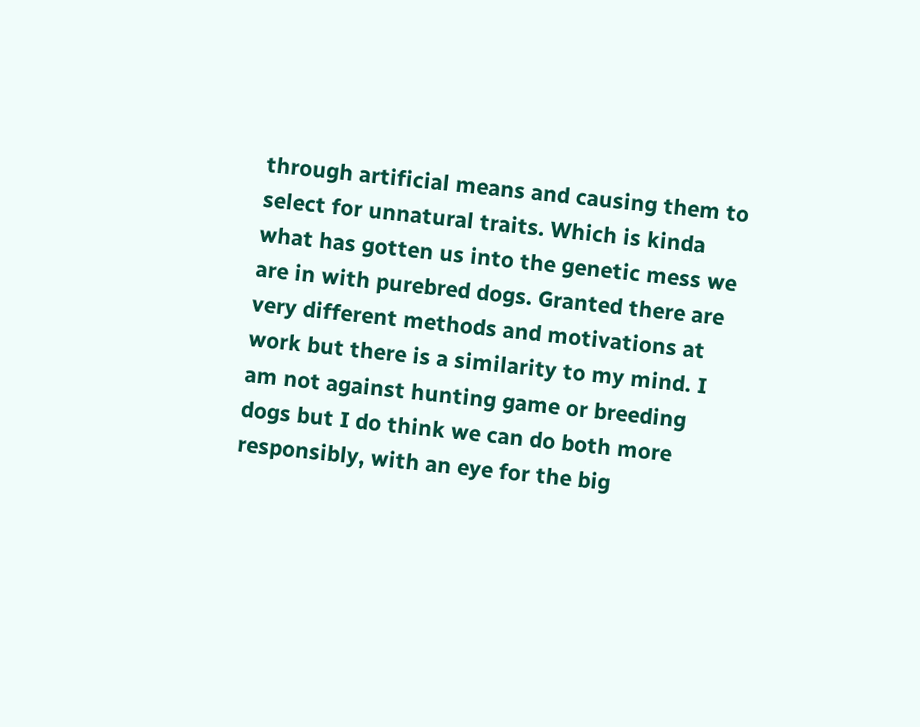through artificial means and causing them to select for unnatural traits. Which is kinda what has gotten us into the genetic mess we are in with purebred dogs. Granted there are very different methods and motivations at work but there is a similarity to my mind. I am not against hunting game or breeding dogs but I do think we can do both more responsibly, with an eye for the big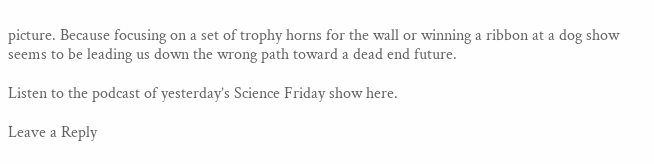picture. Because focusing on a set of trophy horns for the wall or winning a ribbon at a dog show seems to be leading us down the wrong path toward a dead end future.

Listen to the podcast of yesterday’s Science Friday show here.

Leave a Reply